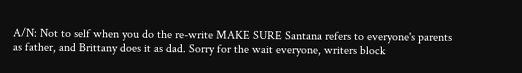A/N: Not to self when you do the re-write MAKE SURE Santana refers to everyone's parents as father, and Brittany does it as dad. Sorry for the wait everyone, writers block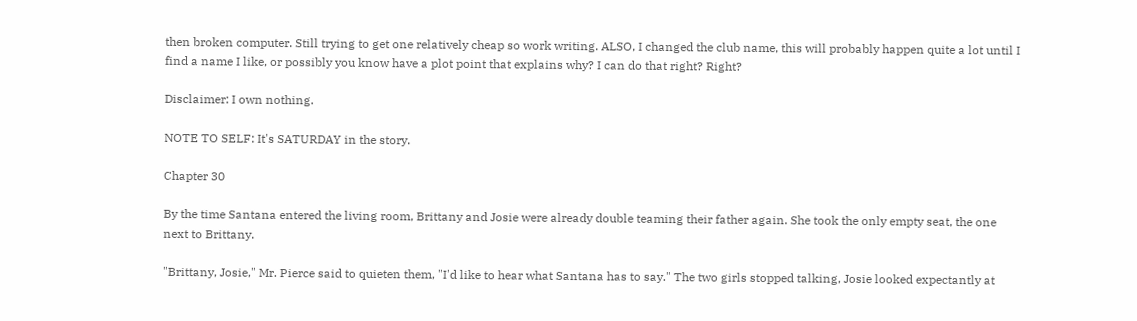then broken computer. Still trying to get one relatively cheap so work writing. ALSO, I changed the club name, this will probably happen quite a lot until I find a name I like, or possibly you know have a plot point that explains why? I can do that right? Right?

Disclaimer: I own nothing.

NOTE TO SELF: It's SATURDAY in the story.

Chapter 30

By the time Santana entered the living room, Brittany and Josie were already double teaming their father again. She took the only empty seat, the one next to Brittany.

"Brittany, Josie," Mr. Pierce said to quieten them, "I'd like to hear what Santana has to say." The two girls stopped talking, Josie looked expectantly at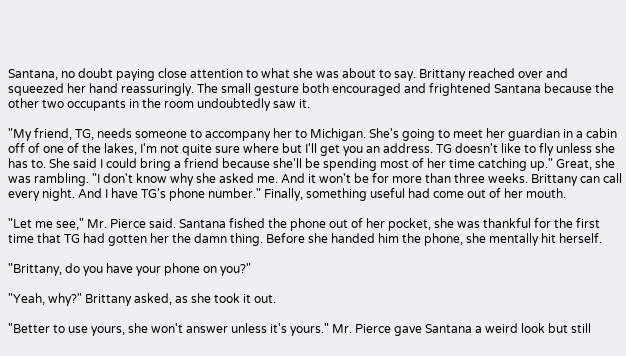Santana, no doubt paying close attention to what she was about to say. Brittany reached over and squeezed her hand reassuringly. The small gesture both encouraged and frightened Santana because the other two occupants in the room undoubtedly saw it.

"My friend, TG, needs someone to accompany her to Michigan. She's going to meet her guardian in a cabin off of one of the lakes, I'm not quite sure where but I'll get you an address. TG doesn't like to fly unless she has to. She said I could bring a friend because she'll be spending most of her time catching up." Great, she was rambling. "I don't know why she asked me. And it won't be for more than three weeks. Brittany can call every night. And I have TG's phone number." Finally, something useful had come out of her mouth.

"Let me see," Mr. Pierce said. Santana fished the phone out of her pocket, she was thankful for the first time that TG had gotten her the damn thing. Before she handed him the phone, she mentally hit herself.

"Brittany, do you have your phone on you?"

"Yeah, why?" Brittany asked, as she took it out.

"Better to use yours, she won't answer unless it's yours." Mr. Pierce gave Santana a weird look but still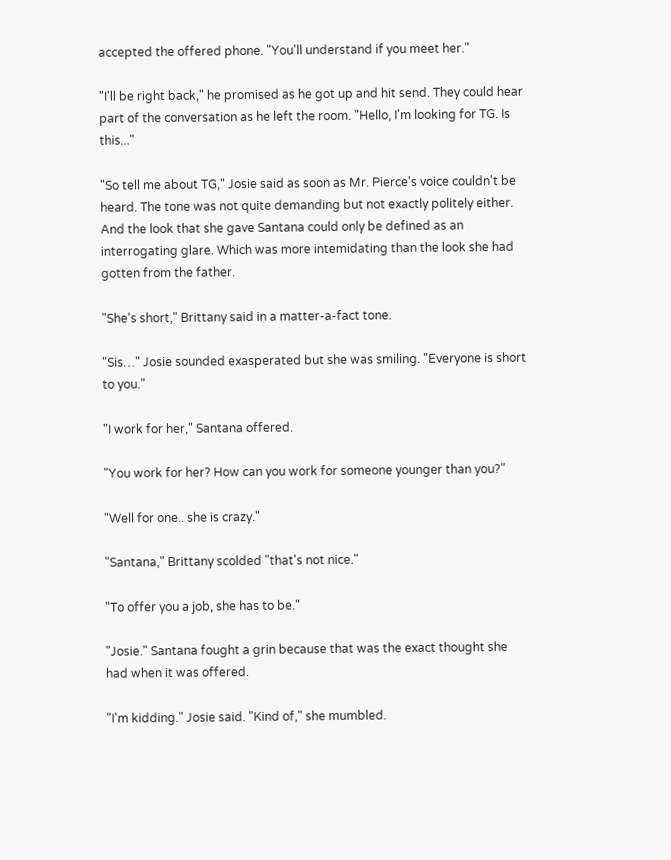accepted the offered phone. "You'll understand if you meet her."

"I'll be right back," he promised as he got up and hit send. They could hear part of the conversation as he left the room. "Hello, I'm looking for TG. Is this..."

"So tell me about TG," Josie said as soon as Mr. Pierce's voice couldn't be heard. The tone was not quite demanding but not exactly politely either. And the look that she gave Santana could only be defined as an interrogating glare. Which was more intemidating than the look she had gotten from the father.

"She's short," Brittany said in a matter-a-fact tone.

"Sis…" Josie sounded exasperated but she was smiling. "Everyone is short to you."

"I work for her," Santana offered.

"You work for her? How can you work for someone younger than you?"

"Well for one.. she is crazy."

"Santana," Brittany scolded "that's not nice."

"To offer you a job, she has to be."

"Josie." Santana fought a grin because that was the exact thought she had when it was offered.

"I'm kidding." Josie said. "Kind of," she mumbled.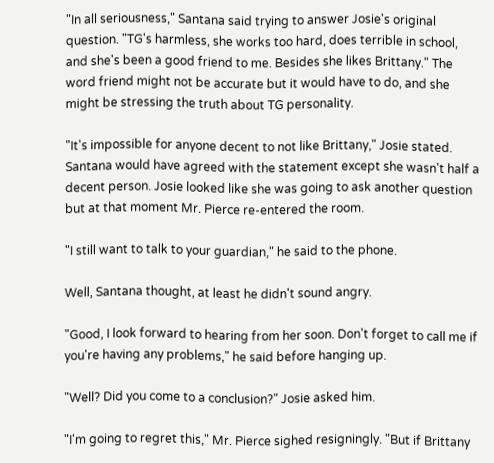"In all seriousness," Santana said trying to answer Josie's original question. "TG's harmless, she works too hard, does terrible in school, and she's been a good friend to me. Besides she likes Brittany." The word friend might not be accurate but it would have to do, and she might be stressing the truth about TG personality.

"It's impossible for anyone decent to not like Brittany," Josie stated. Santana would have agreed with the statement except she wasn't half a decent person. Josie looked like she was going to ask another question but at that moment Mr. Pierce re-entered the room.

"I still want to talk to your guardian," he said to the phone.

Well, Santana thought, at least he didn't sound angry.

"Good, I look forward to hearing from her soon. Don't forget to call me if you're having any problems," he said before hanging up.

"Well? Did you come to a conclusion?" Josie asked him.

"I'm going to regret this," Mr. Pierce sighed resigningly. "But if Brittany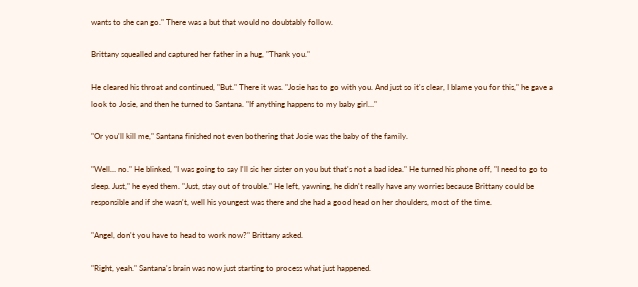wants to she can go." There was a but that would no doubtably follow.

Brittany squealled and captured her father in a hug, "Thank you."

He cleared his throat and continued, "But." There it was. "Josie has to go with you. And just so it's clear, I blame you for this," he gave a look to Josie, and then he turned to Santana. "If anything happens to my baby girl…"

"Or you'll kill me," Santana finished not even bothering that Josie was the baby of the family.

"Well… no." He blinked, "I was going to say I'll sic her sister on you but that's not a bad idea." He turned his phone off, "I need to go to sleep. Just," he eyed them. "Just, stay out of trouble." He left, yawning, he didn't really have any worries because Brittany could be responsible and if she wasn't, well his youngest was there and she had a good head on her shoulders, most of the time.

"Angel, don't you have to head to work now?" Brittany asked.

"Right, yeah." Santana's brain was now just starting to process what just happened.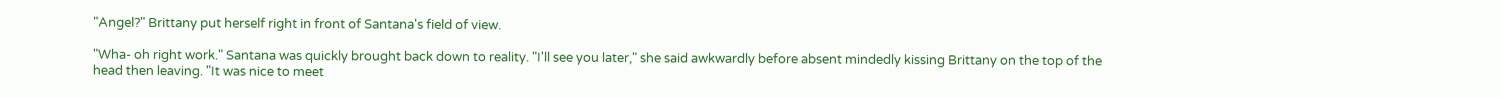"Angel?" Brittany put herself right in front of Santana's field of view.

"Wha- oh right work." Santana was quickly brought back down to reality. "I'll see you later," she said awkwardly before absent mindedly kissing Brittany on the top of the head then leaving. "It was nice to meet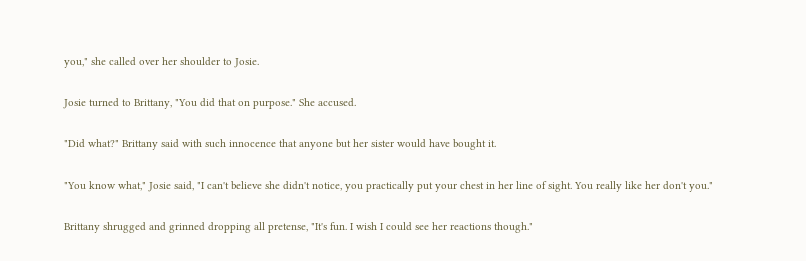you," she called over her shoulder to Josie.

Josie turned to Brittany, "You did that on purpose." She accused.

"Did what?" Brittany said with such innocence that anyone but her sister would have bought it.

"You know what," Josie said, "I can't believe she didn't notice, you practically put your chest in her line of sight. You really like her don't you."

Brittany shrugged and grinned dropping all pretense, "It's fun. I wish I could see her reactions though."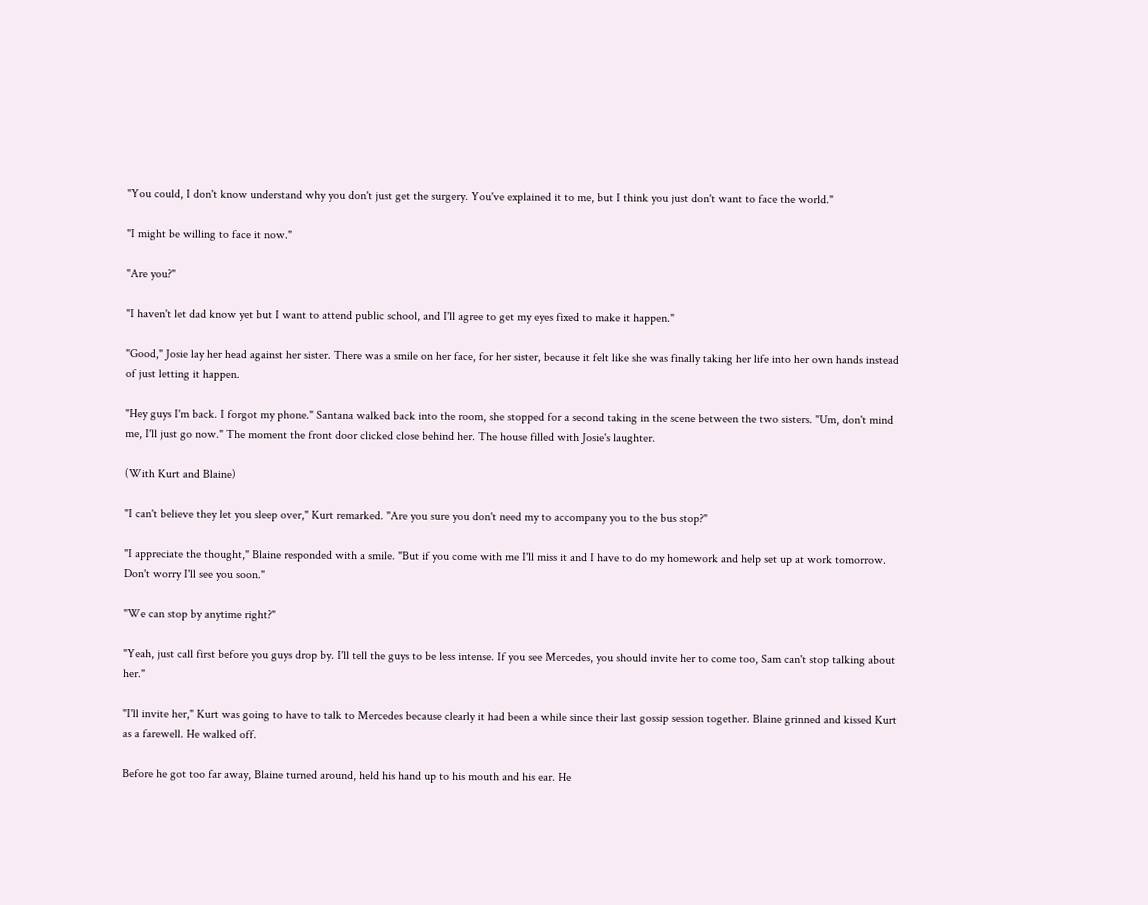"You could, I don't know understand why you don't just get the surgery. You've explained it to me, but I think you just don't want to face the world."

"I might be willing to face it now."

"Are you?"

"I haven't let dad know yet but I want to attend public school, and I'll agree to get my eyes fixed to make it happen."

"Good," Josie lay her head against her sister. There was a smile on her face, for her sister, because it felt like she was finally taking her life into her own hands instead of just letting it happen.

"Hey guys I'm back. I forgot my phone." Santana walked back into the room, she stopped for a second taking in the scene between the two sisters. "Um, don't mind me, I'll just go now." The moment the front door clicked close behind her. The house filled with Josie's laughter.

(With Kurt and Blaine)

"I can't believe they let you sleep over," Kurt remarked. "Are you sure you don't need my to accompany you to the bus stop?"

"I appreciate the thought," Blaine responded with a smile. "But if you come with me I'll miss it and I have to do my homework and help set up at work tomorrow. Don't worry I'll see you soon."

"We can stop by anytime right?"

"Yeah, just call first before you guys drop by. I'll tell the guys to be less intense. If you see Mercedes, you should invite her to come too, Sam can't stop talking about her."

"I'll invite her," Kurt was going to have to talk to Mercedes because clearly it had been a while since their last gossip session together. Blaine grinned and kissed Kurt as a farewell. He walked off.

Before he got too far away, Blaine turned around, held his hand up to his mouth and his ear. He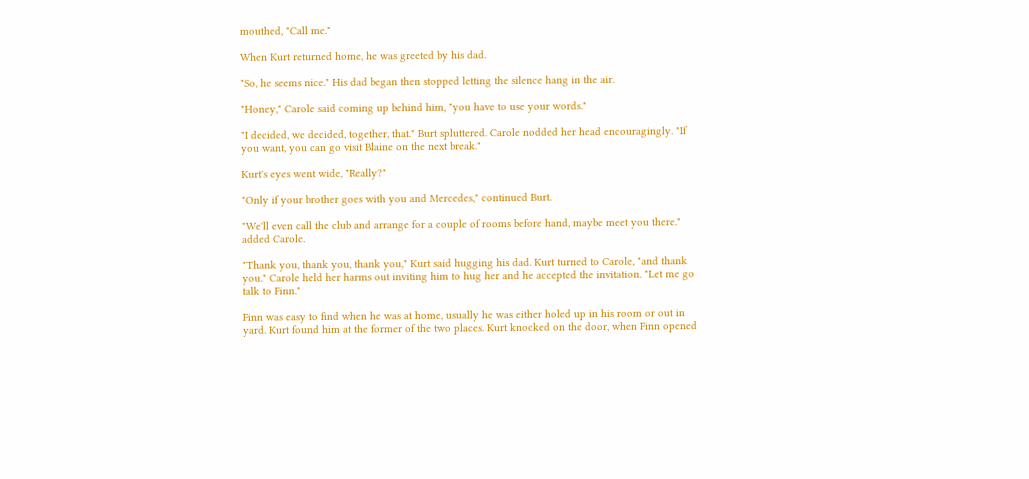mouthed, "Call me."

When Kurt returned home, he was greeted by his dad.

"So, he seems nice." His dad began then stopped letting the silence hang in the air.

"Honey," Carole said coming up behind him, "you have to use your words."

"I decided, we decided, together, that." Burt spluttered. Carole nodded her head encouragingly. "If you want, you can go visit Blaine on the next break."

Kurt's eyes went wide, "Really?"

"Only if your brother goes with you and Mercedes," continued Burt.

"We'll even call the club and arrange for a couple of rooms before hand, maybe meet you there." added Carole.

"Thank you, thank you, thank you," Kurt said hugging his dad. Kurt turned to Carole, "and thank you." Carole held her harms out inviting him to hug her and he accepted the invitation. "Let me go talk to Finn."

Finn was easy to find when he was at home, usually he was either holed up in his room or out in yard. Kurt found him at the former of the two places. Kurt knocked on the door, when Finn opened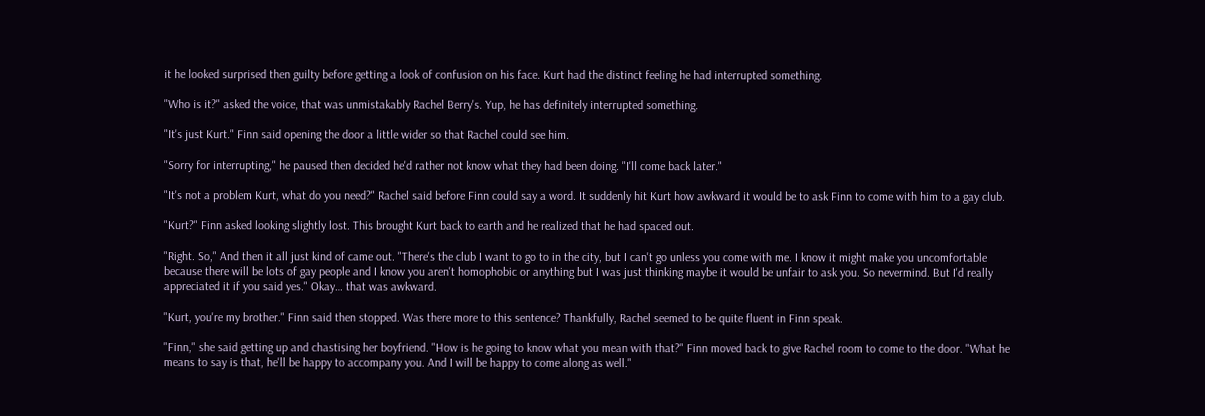it he looked surprised then guilty before getting a look of confusion on his face. Kurt had the distinct feeling he had interrupted something.

"Who is it?" asked the voice, that was unmistakably Rachel Berry's. Yup, he has definitely interrupted something.

"It's just Kurt." Finn said opening the door a little wider so that Rachel could see him.

"Sorry for interrupting," he paused then decided he'd rather not know what they had been doing. "I'll come back later."

"It's not a problem Kurt, what do you need?" Rachel said before Finn could say a word. It suddenly hit Kurt how awkward it would be to ask Finn to come with him to a gay club.

"Kurt?" Finn asked looking slightly lost. This brought Kurt back to earth and he realized that he had spaced out.

"Right. So," And then it all just kind of came out. "There's the club I want to go to in the city, but I can't go unless you come with me. I know it might make you uncomfortable because there will be lots of gay people and I know you aren't homophobic or anything but I was just thinking maybe it would be unfair to ask you. So nevermind. But I'd really appreciated it if you said yes." Okay… that was awkward.

"Kurt, you're my brother." Finn said then stopped. Was there more to this sentence? Thankfully, Rachel seemed to be quite fluent in Finn speak.

"Finn," she said getting up and chastising her boyfriend. "How is he going to know what you mean with that?" Finn moved back to give Rachel room to come to the door. "What he means to say is that, he'll be happy to accompany you. And I will be happy to come along as well."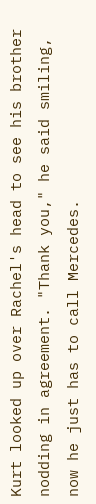Kurt looked up over Rachel's head to see his brother nodding in agreement. "Thank you," he said smiling, now he just has to call Mercedes.